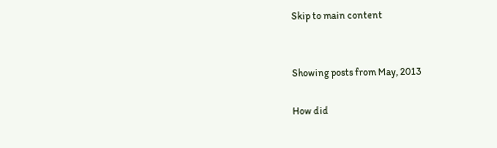Skip to main content


Showing posts from May, 2013

How did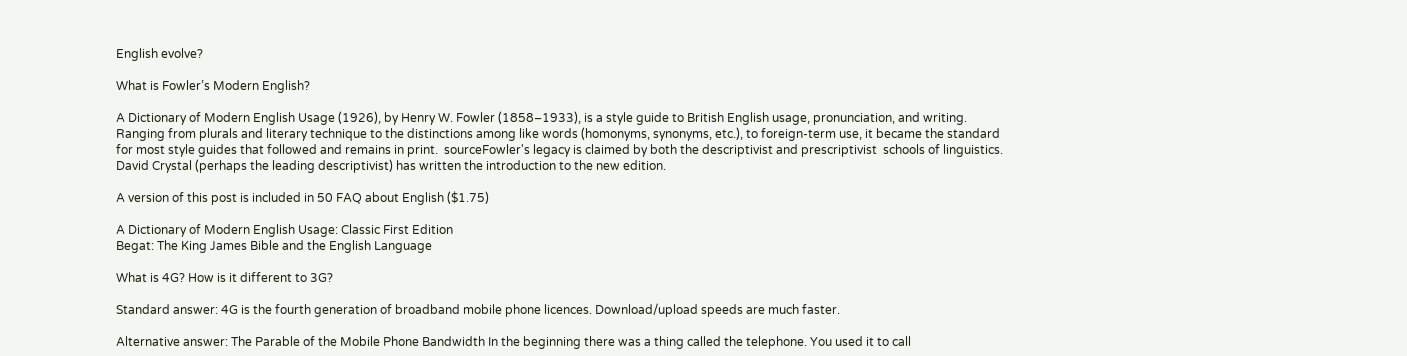English evolve?

What is Fowler’s Modern English?

A Dictionary of Modern English Usage (1926), by Henry W. Fowler (1858–1933), is a style guide to British English usage, pronunciation, and writing. Ranging from plurals and literary technique to the distinctions among like words (homonyms, synonyms, etc.), to foreign-term use, it became the standard for most style guides that followed and remains in print.  sourceFowler's legacy is claimed by both the descriptivist and prescriptivist  schools of linguistics. David Crystal (perhaps the leading descriptivist) has written the introduction to the new edition.

A version of this post is included in 50 FAQ about English ($1.75)

A Dictionary of Modern English Usage: Classic First Edition
Begat: The King James Bible and the English Language

What is 4G? How is it different to 3G?

Standard answer: 4G is the fourth generation of broadband mobile phone licences. Download/upload speeds are much faster.

Alternative answer: The Parable of the Mobile Phone Bandwidth In the beginning there was a thing called the telephone. You used it to call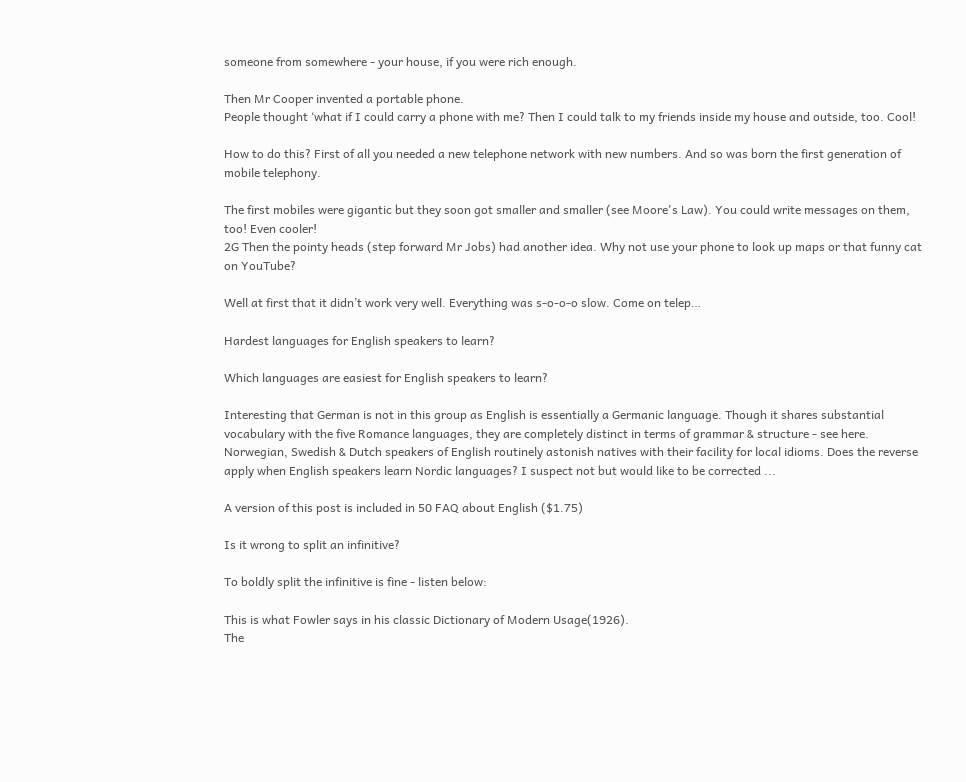someone from somewhere - your house, if you were rich enough.

Then Mr Cooper invented a portable phone.
People thought ‘what if I could carry a phone with me? Then I could talk to my friends inside my house and outside, too. Cool!

How to do this? First of all you needed a new telephone network with new numbers. And so was born the first generation of mobile telephony.

The first mobiles were gigantic but they soon got smaller and smaller (see Moore's Law). You could write messages on them, too! Even cooler!
2G Then the pointy heads (step forward Mr Jobs) had another idea. Why not use your phone to look up maps or that funny cat on YouTube?

Well at first that it didn’t work very well. Everything was s-o-o-o slow. Come on telep…

Hardest languages for English speakers to learn?

Which languages are easiest for English speakers to learn?

Interesting that German is not in this group as English is essentially a Germanic language. Though it shares substantial vocabulary with the five Romance languages, they are completely distinct in terms of grammar & structure - see here.
Norwegian, Swedish & Dutch speakers of English routinely astonish natives with their facility for local idioms. Does the reverse apply when English speakers learn Nordic languages? I suspect not but would like to be corrected ...

A version of this post is included in 50 FAQ about English ($1.75)

Is it wrong to split an infinitive?

To boldly split the infinitive is fine - listen below:

This is what Fowler says in his classic Dictionary of Modern Usage(1926).
The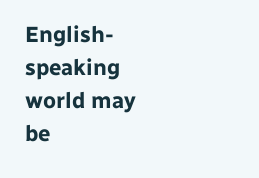English-speaking world may be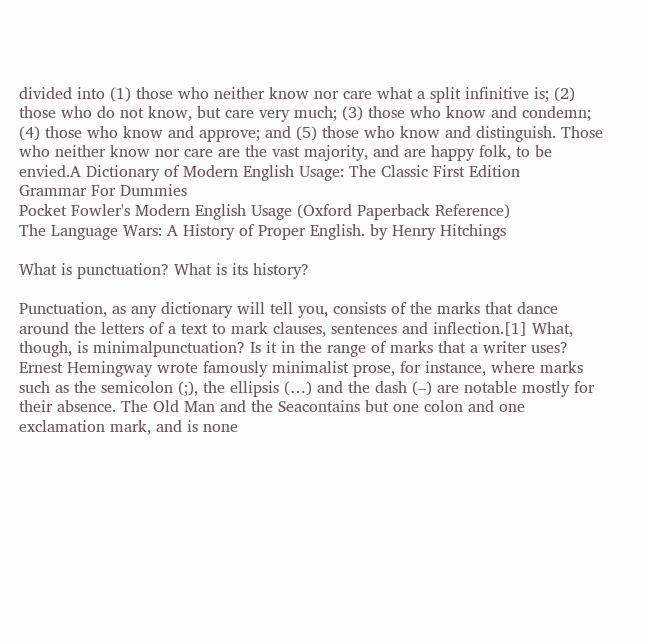divided into (1) those who neither know nor care what a split infinitive is; (2) those who do not know, but care very much; (3) those who know and condemn; (4) those who know and approve; and (5) those who know and distinguish. Those who neither know nor care are the vast majority, and are happy folk, to be envied.A Dictionary of Modern English Usage: The Classic First Edition
Grammar For Dummies
Pocket Fowler's Modern English Usage (Oxford Paperback Reference)
The Language Wars: A History of Proper English. by Henry Hitchings

What is punctuation? What is its history?

Punctuation, as any dictionary will tell you, consists of the marks that dance around the letters of a text to mark clauses, sentences and inflection.[1] What, though, is minimalpunctuation? Is it in the range of marks that a writer uses? Ernest Hemingway wrote famously minimalist prose, for instance, where marks such as the semicolon (;), the ellipsis (…) and the dash (–) are notable mostly for their absence. The Old Man and the Seacontains but one colon and one exclamation mark, and is none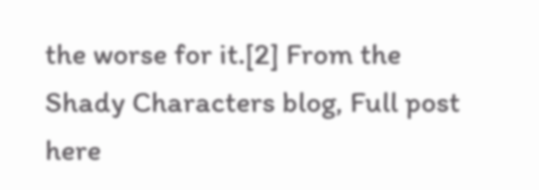the worse for it.[2] From the Shady Characters blog, Full post here